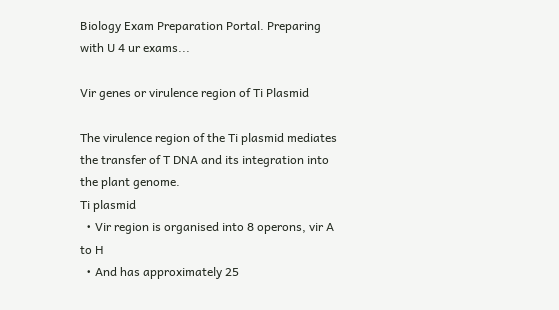Biology Exam Preparation Portal. Preparing with U 4 ur exams...

Vir genes or virulence region of Ti Plasmid

The virulence region of the Ti plasmid mediates the transfer of T DNA and its integration into the plant genome.
Ti plasmid
  • Vir region is organised into 8 operons, vir A to H
  • And has approximately 25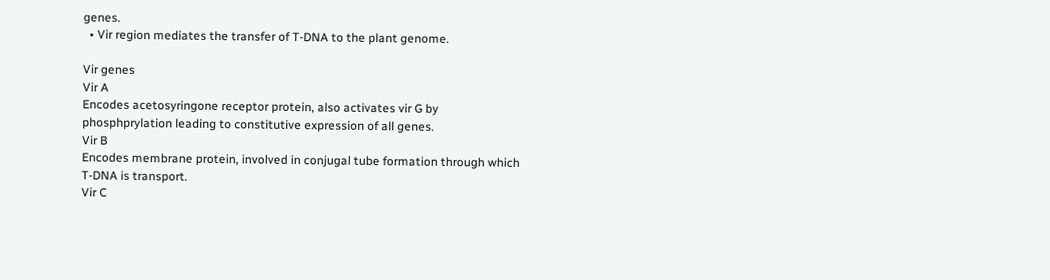genes.
  • Vir region mediates the transfer of T-DNA to the plant genome.

Vir genes
Vir A
Encodes acetosyringone receptor protein, also activates vir G by phosphprylation leading to constitutive expression of all genes.
Vir B
Encodes membrane protein, involved in conjugal tube formation through which T-DNA is transport.
Vir C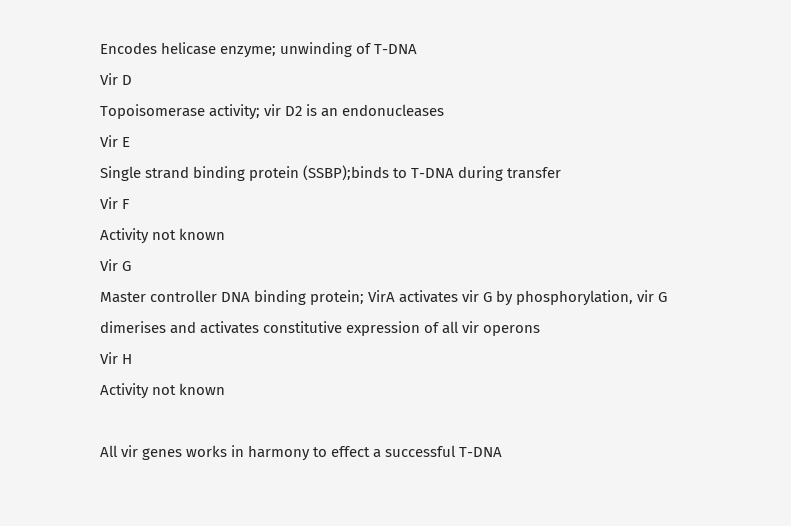Encodes helicase enzyme; unwinding of T-DNA
Vir D
Topoisomerase activity; vir D2 is an endonucleases
Vir E
Single strand binding protein (SSBP);binds to T-DNA during transfer
Vir F
Activity not known
Vir G
Master controller DNA binding protein; VirA activates vir G by phosphorylation, vir G dimerises and activates constitutive expression of all vir operons
Vir H
Activity not known

All vir genes works in harmony to effect a successful T-DNA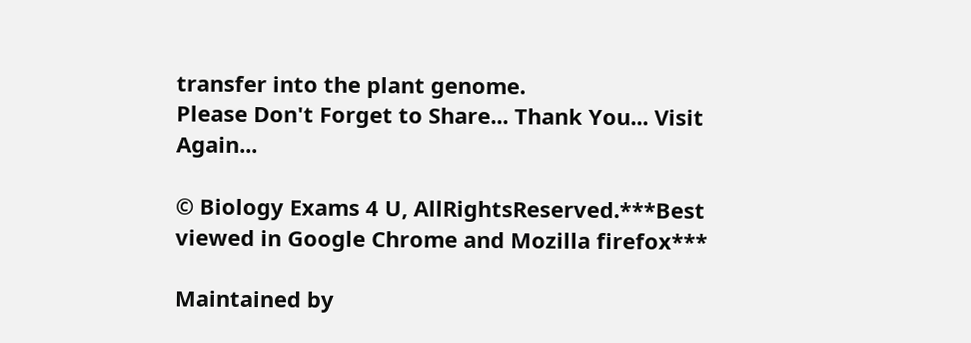transfer into the plant genome.
Please Don't Forget to Share... Thank You... Visit Again...

© Biology Exams 4 U, AllRightsReserved.***Best viewed in Google Chrome and Mozilla firefox***

Maintained by